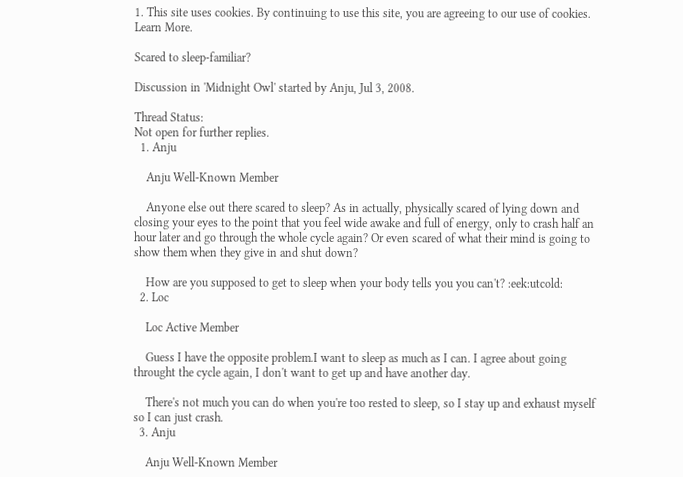1. This site uses cookies. By continuing to use this site, you are agreeing to our use of cookies. Learn More.

Scared to sleep-familiar?

Discussion in 'Midnight Owl' started by Anju, Jul 3, 2008.

Thread Status:
Not open for further replies.
  1. Anju

    Anju Well-Known Member

    Anyone else out there scared to sleep? As in actually, physically scared of lying down and closing your eyes to the point that you feel wide awake and full of energy, only to crash half an hour later and go through the whole cycle again? Or even scared of what their mind is going to show them when they give in and shut down?

    How are you supposed to get to sleep when your body tells you you can't? :eek:utcold:
  2. Loc

    Loc Active Member

    Guess I have the opposite problem.I want to sleep as much as I can. I agree about going throught the cycle again, I don't want to get up and have another day.

    There's not much you can do when you're too rested to sleep, so I stay up and exhaust myself so I can just crash.
  3. Anju

    Anju Well-Known Member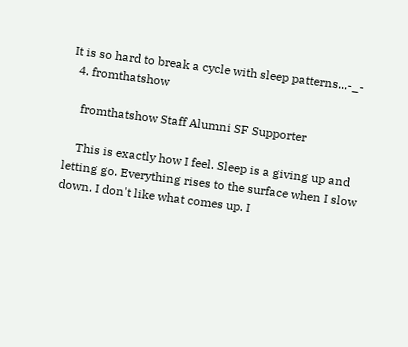It is so hard to break a cycle with sleep patterns...-_-
  4. fromthatshow

    fromthatshow Staff Alumni SF Supporter

    This is exactly how I feel. Sleep is a giving up and letting go. Everything rises to the surface when I slow down. I don't like what comes up. I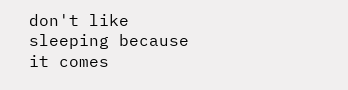don't like sleeping because it comes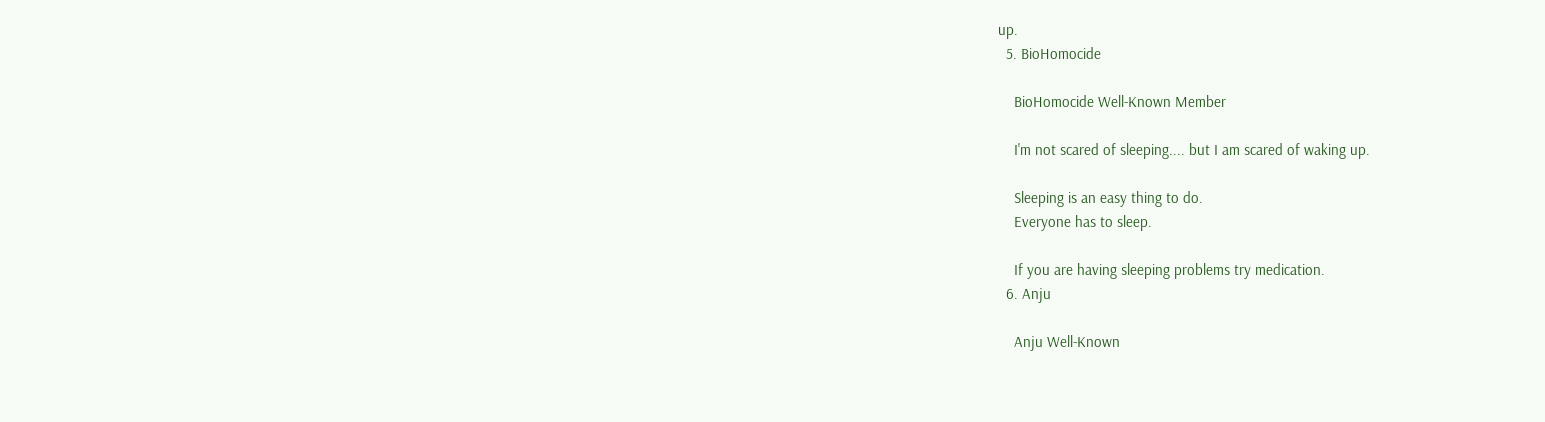up.
  5. BioHomocide

    BioHomocide Well-Known Member

    I'm not scared of sleeping.... but I am scared of waking up.

    Sleeping is an easy thing to do.
    Everyone has to sleep.

    If you are having sleeping problems try medication.
  6. Anju

    Anju Well-Known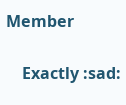Member

    Exactly :sad: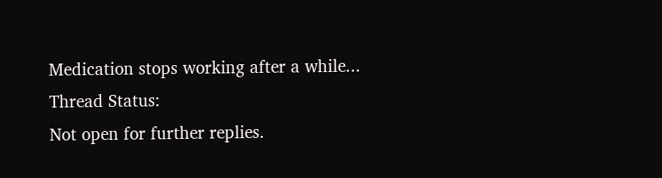Medication stops working after a while...
Thread Status:
Not open for further replies.